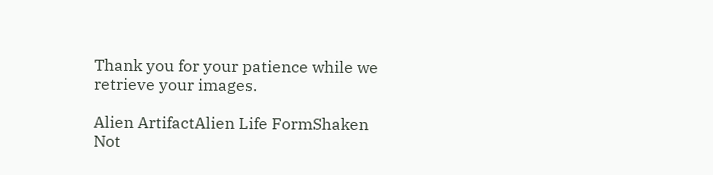Thank you for your patience while we retrieve your images.

Alien ArtifactAlien Life FormShaken Not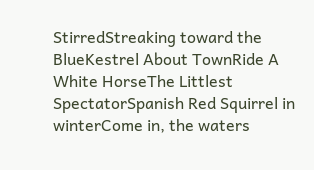StirredStreaking toward the BlueKestrel About TownRide A White HorseThe Littlest SpectatorSpanish Red Squirrel in winterCome in, the waters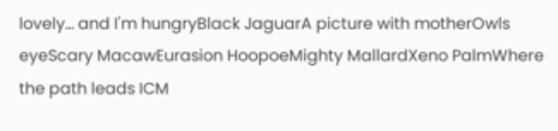lovely... and I'm hungryBlack JaguarA picture with motherOwls eyeScary MacawEurasion HoopoeMighty MallardXeno PalmWhere the path leads ICM